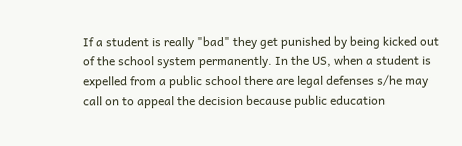If a student is really "bad" they get punished by being kicked out of the school system permanently. In the US, when a student is expelled from a public school there are legal defenses s/he may call on to appeal the decision because public education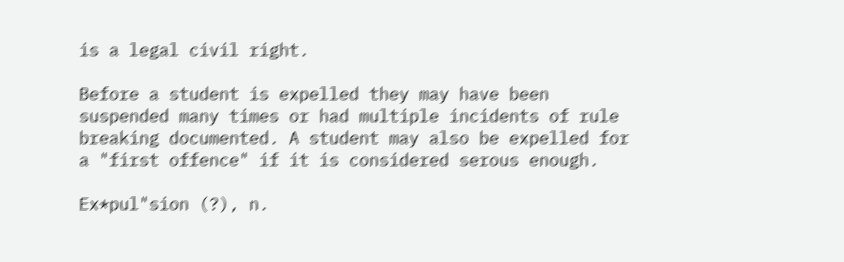is a legal civil right.

Before a student is expelled they may have been suspended many times or had multiple incidents of rule breaking documented. A student may also be expelled for a "first offence" if it is considered serous enough.

Ex*pul"sion (?), n.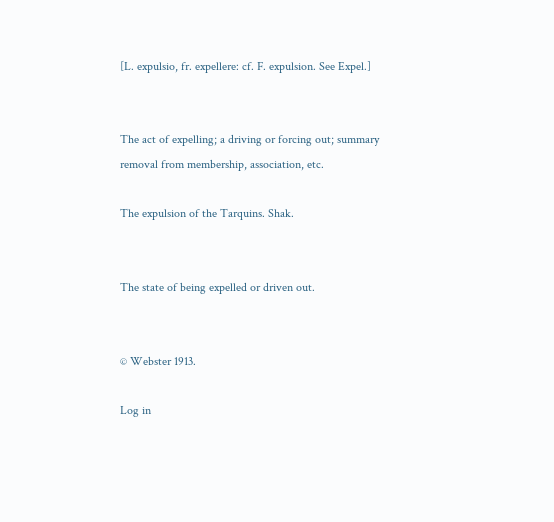[L. expulsio, fr. expellere: cf. F. expulsion. See Expel.]


The act of expelling; a driving or forcing out; summary removal from membership, association, etc.

The expulsion of the Tarquins. Shak.


The state of being expelled or driven out.


© Webster 1913.

Log in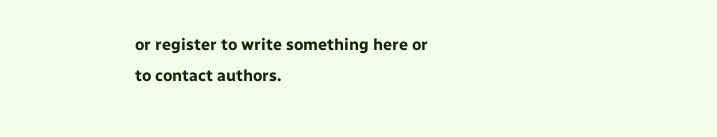or register to write something here or to contact authors.